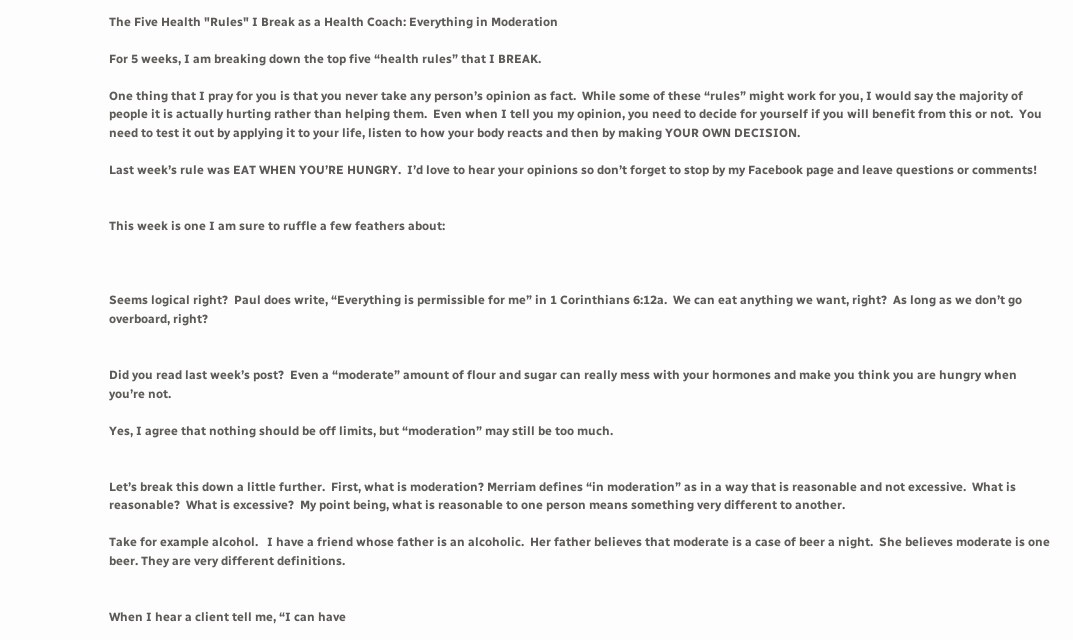The Five Health "Rules" I Break as a Health Coach: Everything in Moderation

For 5 weeks, I am breaking down the top five “health rules” that I BREAK.

One thing that I pray for you is that you never take any person’s opinion as fact.  While some of these “rules” might work for you, I would say the majority of people it is actually hurting rather than helping them.  Even when I tell you my opinion, you need to decide for yourself if you will benefit from this or not.  You need to test it out by applying it to your life, listen to how your body reacts and then by making YOUR OWN DECISION.

Last week’s rule was EAT WHEN YOU’RE HUNGRY.  I’d love to hear your opinions so don’t forget to stop by my Facebook page and leave questions or comments!


This week is one I am sure to ruffle a few feathers about:



Seems logical right?  Paul does write, “Everything is permissible for me” in 1 Corinthians 6:12a.  We can eat anything we want, right?  As long as we don’t go overboard, right?


Did you read last week’s post?  Even a “moderate” amount of flour and sugar can really mess with your hormones and make you think you are hungry when you’re not.

Yes, I agree that nothing should be off limits, but “moderation” may still be too much.


Let’s break this down a little further.  First, what is moderation? Merriam defines “in moderation” as in a way that is reasonable and not excessive.  What is reasonable?  What is excessive?  My point being, what is reasonable to one person means something very different to another.

Take for example alcohol.   I have a friend whose father is an alcoholic.  Her father believes that moderate is a case of beer a night.  She believes moderate is one beer. They are very different definitions.


When I hear a client tell me, “I can have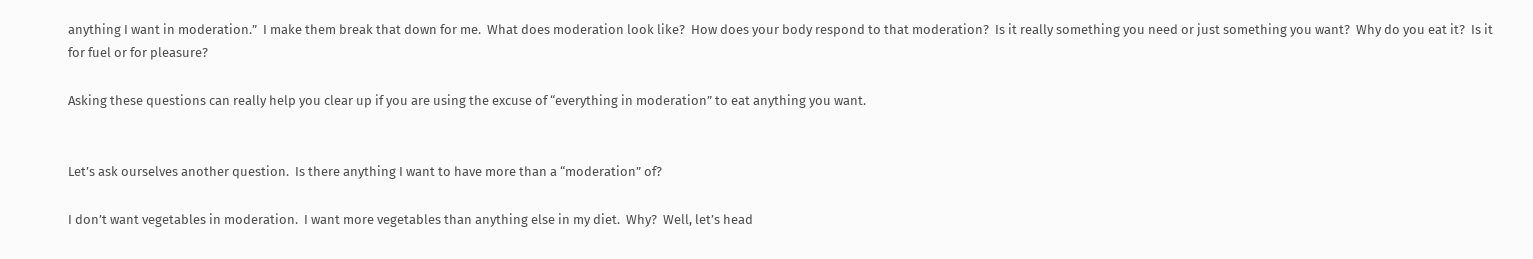anything I want in moderation.”  I make them break that down for me.  What does moderation look like?  How does your body respond to that moderation?  Is it really something you need or just something you want?  Why do you eat it?  Is it for fuel or for pleasure?

Asking these questions can really help you clear up if you are using the excuse of “everything in moderation” to eat anything you want.


Let’s ask ourselves another question.  Is there anything I want to have more than a “moderation” of?

I don’t want vegetables in moderation.  I want more vegetables than anything else in my diet.  Why?  Well, let’s head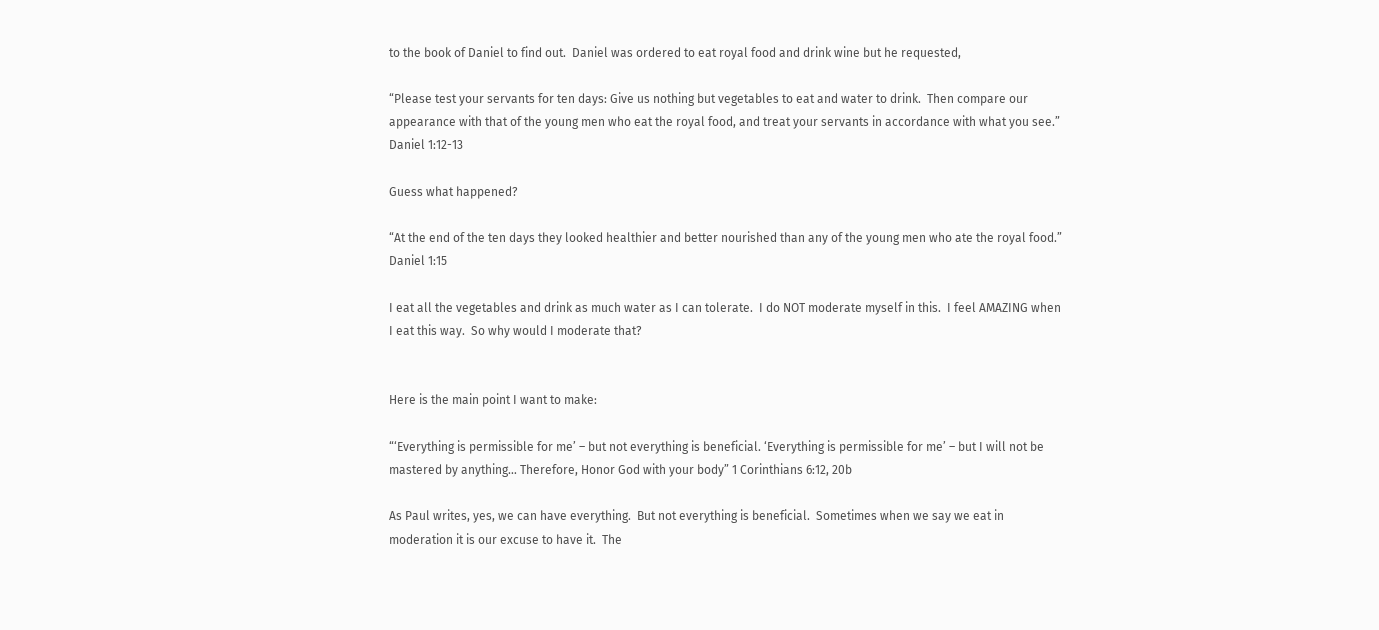to the book of Daniel to find out.  Daniel was ordered to eat royal food and drink wine but he requested,

“Please test your servants for ten days: Give us nothing but vegetables to eat and water to drink.  Then compare our appearance with that of the young men who eat the royal food, and treat your servants in accordance with what you see.” Daniel 1:12-13

Guess what happened?

“At the end of the ten days they looked healthier and better nourished than any of the young men who ate the royal food.” Daniel 1:15

I eat all the vegetables and drink as much water as I can tolerate.  I do NOT moderate myself in this.  I feel AMAZING when I eat this way.  So why would I moderate that?


Here is the main point I want to make:

“‘Everything is permissible for me’ – but not everything is beneficial. ‘Everything is permissible for me’ – but I will not be mastered by anything… Therefore, Honor God with your body” 1 Corinthians 6:12, 20b

As Paul writes, yes, we can have everything.  But not everything is beneficial.  Sometimes when we say we eat in moderation it is our excuse to have it.  The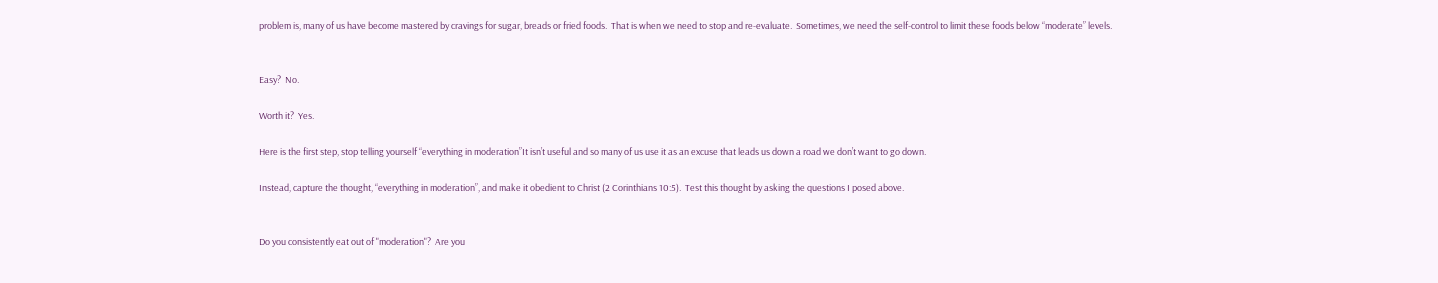problem is, many of us have become mastered by cravings for sugar, breads or fried foods.  That is when we need to stop and re-evaluate.  Sometimes, we need the self-control to limit these foods below “moderate” levels.


Easy?  No.

Worth it?  Yes.

Here is the first step, stop telling yourself “everything in moderation”It isn’t useful and so many of us use it as an excuse that leads us down a road we don’t want to go down.

Instead, capture the thought, “everything in moderation”, and make it obedient to Christ (2 Corinthians 10:5).  Test this thought by asking the questions I posed above.


Do you consistently eat out of "moderation"?  Are you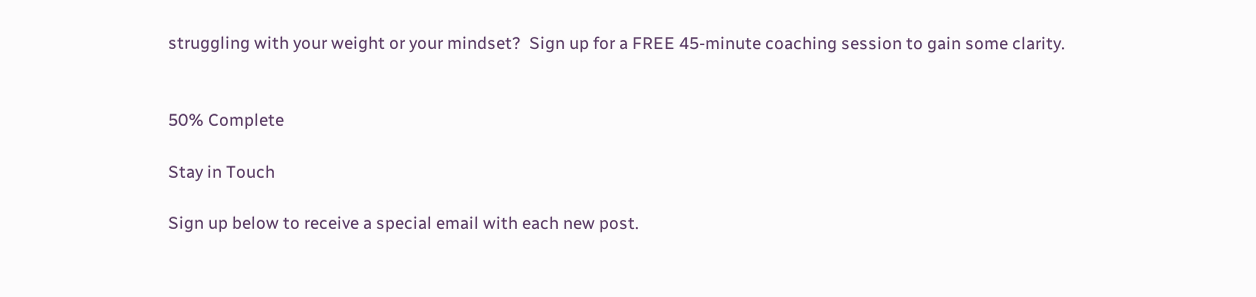struggling with your weight or your mindset?  Sign up for a FREE 45-minute coaching session to gain some clarity.


50% Complete

Stay in Touch

Sign up below to receive a special email with each new post.